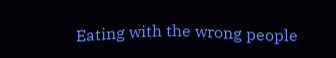Eating with the wrong people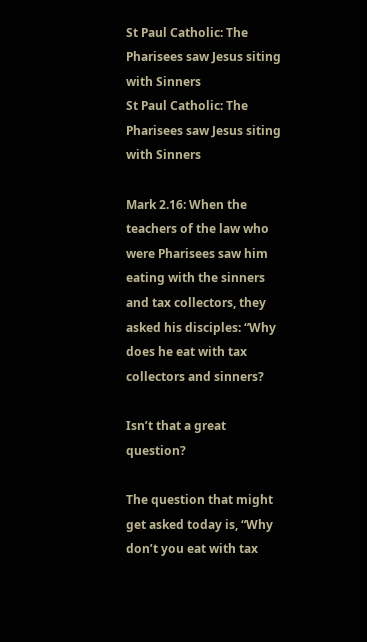St Paul Catholic: The Pharisees saw Jesus siting with Sinners
St Paul Catholic: The Pharisees saw Jesus siting with Sinners

Mark 2.16: When the teachers of the law who were Pharisees saw him eating with the sinners and tax collectors, they asked his disciples: “Why does he eat with tax collectors and sinners?

Isn’t that a great question?

The question that might get asked today is, “Why don’t you eat with tax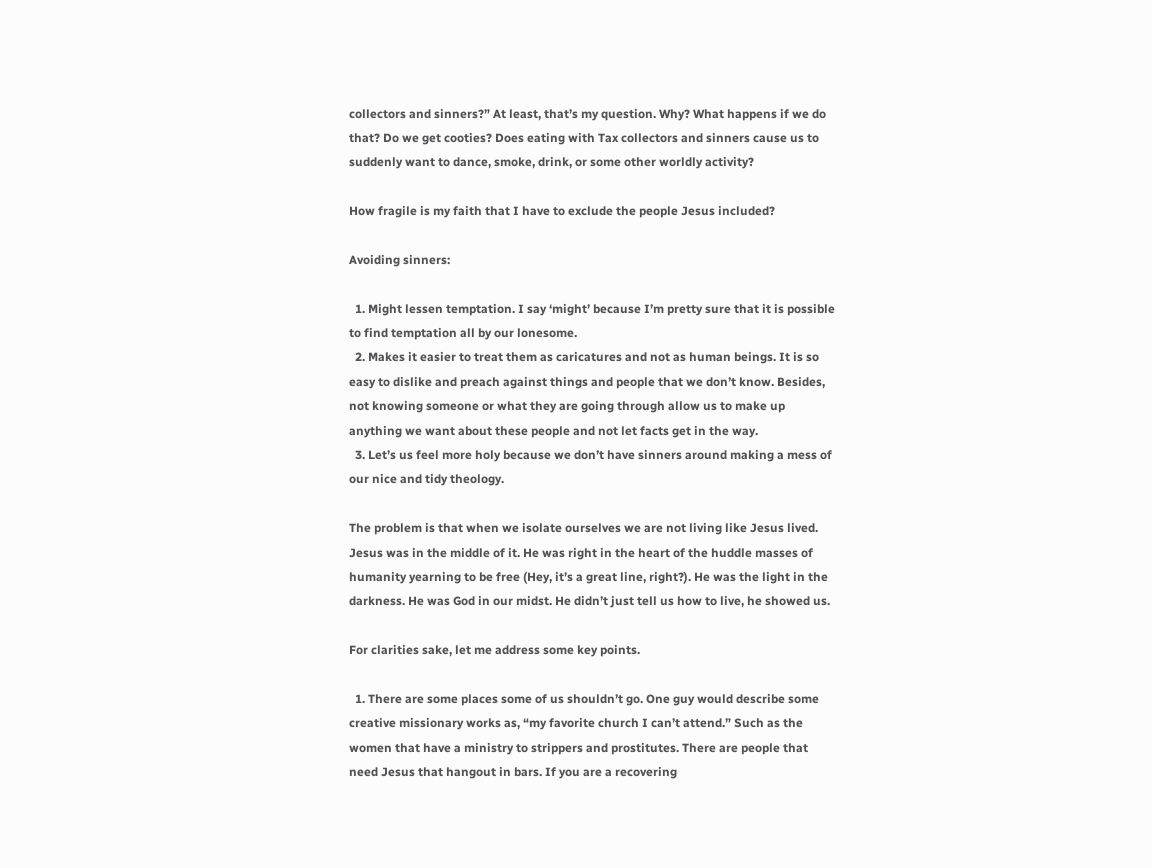collectors and sinners?” At least, that’s my question. Why? What happens if we do that? Do we get cooties? Does eating with Tax collectors and sinners cause us to suddenly want to dance, smoke, drink, or some other worldly activity?

How fragile is my faith that I have to exclude the people Jesus included?

Avoiding sinners:

  1. Might lessen temptation. I say ‘might’ because I’m pretty sure that it is possible to find temptation all by our lonesome.
  2. Makes it easier to treat them as caricatures and not as human beings. It is so easy to dislike and preach against things and people that we don’t know. Besides, not knowing someone or what they are going through allow us to make up anything we want about these people and not let facts get in the way.
  3. Let’s us feel more holy because we don’t have sinners around making a mess of our nice and tidy theology.

The problem is that when we isolate ourselves we are not living like Jesus lived. Jesus was in the middle of it. He was right in the heart of the huddle masses of humanity yearning to be free (Hey, it’s a great line, right?). He was the light in the darkness. He was God in our midst. He didn’t just tell us how to live, he showed us.

For clarities sake, let me address some key points.

  1. There are some places some of us shouldn’t go. One guy would describe some creative missionary works as, “my favorite church I can’t attend.” Such as the women that have a ministry to strippers and prostitutes. There are people that need Jesus that hangout in bars. If you are a recovering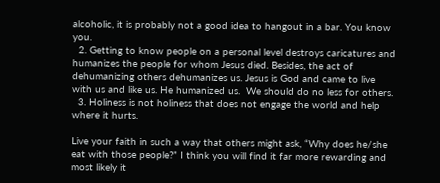alcoholic, it is probably not a good idea to hangout in a bar. You know you.
  2. Getting to know people on a personal level destroys caricatures and humanizes the people for whom Jesus died. Besides, the act of dehumanizing others dehumanizes us. Jesus is God and came to live with us and like us. He humanized us.  We should do no less for others.
  3. Holiness is not holiness that does not engage the world and help where it hurts.

Live your faith in such a way that others might ask, “Why does he/she eat with those people?” I think you will find it far more rewarding and most likely it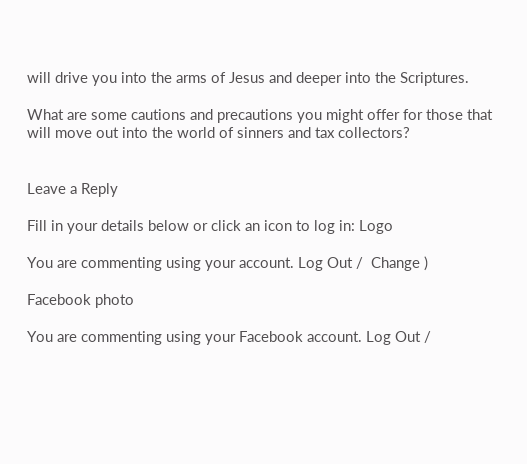will drive you into the arms of Jesus and deeper into the Scriptures.

What are some cautions and precautions you might offer for those that will move out into the world of sinners and tax collectors?


Leave a Reply

Fill in your details below or click an icon to log in: Logo

You are commenting using your account. Log Out /  Change )

Facebook photo

You are commenting using your Facebook account. Log Out /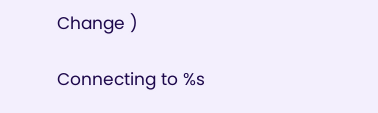Change )

Connecting to %s